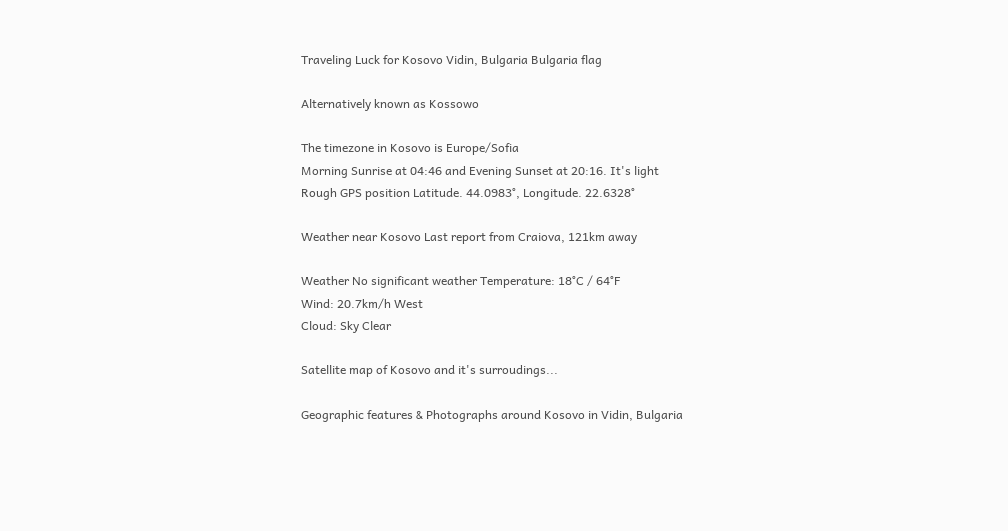Traveling Luck for Kosovo Vidin, Bulgaria Bulgaria flag

Alternatively known as Kossowo

The timezone in Kosovo is Europe/Sofia
Morning Sunrise at 04:46 and Evening Sunset at 20:16. It's light
Rough GPS position Latitude. 44.0983°, Longitude. 22.6328°

Weather near Kosovo Last report from Craiova, 121km away

Weather No significant weather Temperature: 18°C / 64°F
Wind: 20.7km/h West
Cloud: Sky Clear

Satellite map of Kosovo and it's surroudings...

Geographic features & Photographs around Kosovo in Vidin, Bulgaria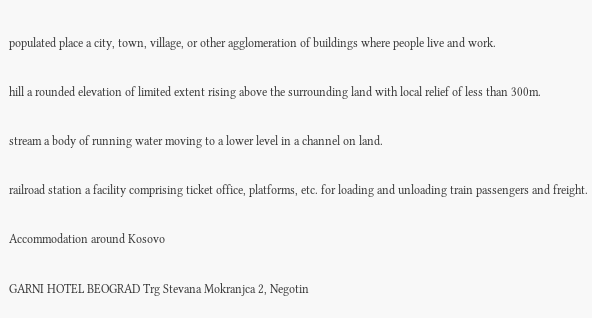populated place a city, town, village, or other agglomeration of buildings where people live and work.

hill a rounded elevation of limited extent rising above the surrounding land with local relief of less than 300m.

stream a body of running water moving to a lower level in a channel on land.

railroad station a facility comprising ticket office, platforms, etc. for loading and unloading train passengers and freight.

Accommodation around Kosovo

GARNI HOTEL BEOGRAD Trg Stevana Mokranjca 2, Negotin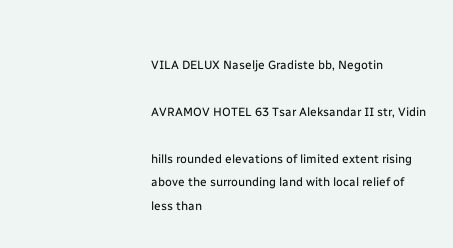VILA DELUX Naselje Gradiste bb, Negotin

AVRAMOV HOTEL 63 Tsar Aleksandar II str, Vidin

hills rounded elevations of limited extent rising above the surrounding land with local relief of less than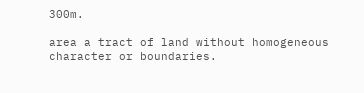300m.

area a tract of land without homogeneous character or boundaries.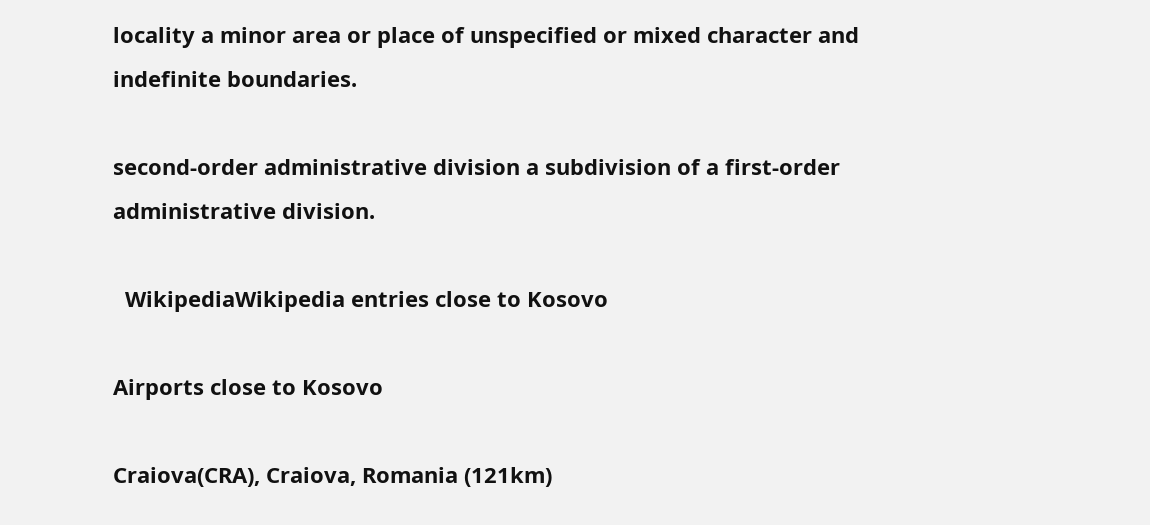locality a minor area or place of unspecified or mixed character and indefinite boundaries.

second-order administrative division a subdivision of a first-order administrative division.

  WikipediaWikipedia entries close to Kosovo

Airports close to Kosovo

Craiova(CRA), Craiova, Romania (121km)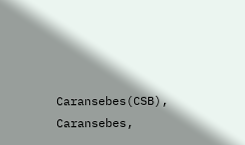Caransebes(CSB), Caransebes,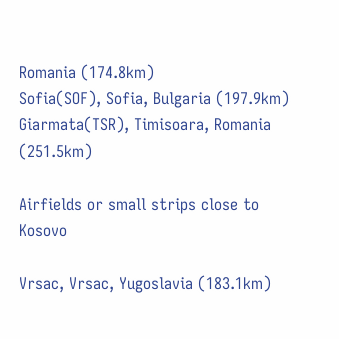Romania (174.8km)
Sofia(SOF), Sofia, Bulgaria (197.9km)
Giarmata(TSR), Timisoara, Romania (251.5km)

Airfields or small strips close to Kosovo

Vrsac, Vrsac, Yugoslavia (183.1km)